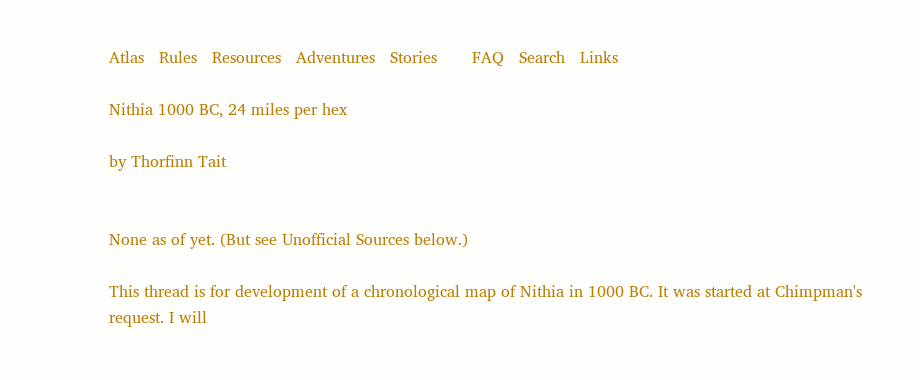Atlas   Rules   Resources   Adventures   Stories       FAQ   Search   Links

Nithia 1000 BC, 24 miles per hex

by Thorfinn Tait


None as of yet. (But see Unofficial Sources below.)

This thread is for development of a chronological map of Nithia in 1000 BC. It was started at Chimpman's request. I will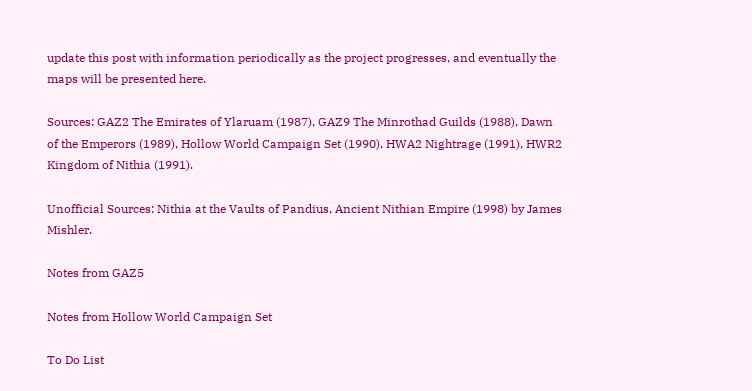update this post with information periodically as the project progresses, and eventually the maps will be presented here.

Sources: GAZ2 The Emirates of Ylaruam (1987), GAZ9 The Minrothad Guilds (1988), Dawn of the Emperors (1989), Hollow World Campaign Set (1990), HWA2 Nightrage (1991), HWR2 Kingdom of Nithia (1991).

Unofficial Sources: Nithia at the Vaults of Pandius, Ancient Nithian Empire (1998) by James Mishler.

Notes from GAZ5

Notes from Hollow World Campaign Set

To Do List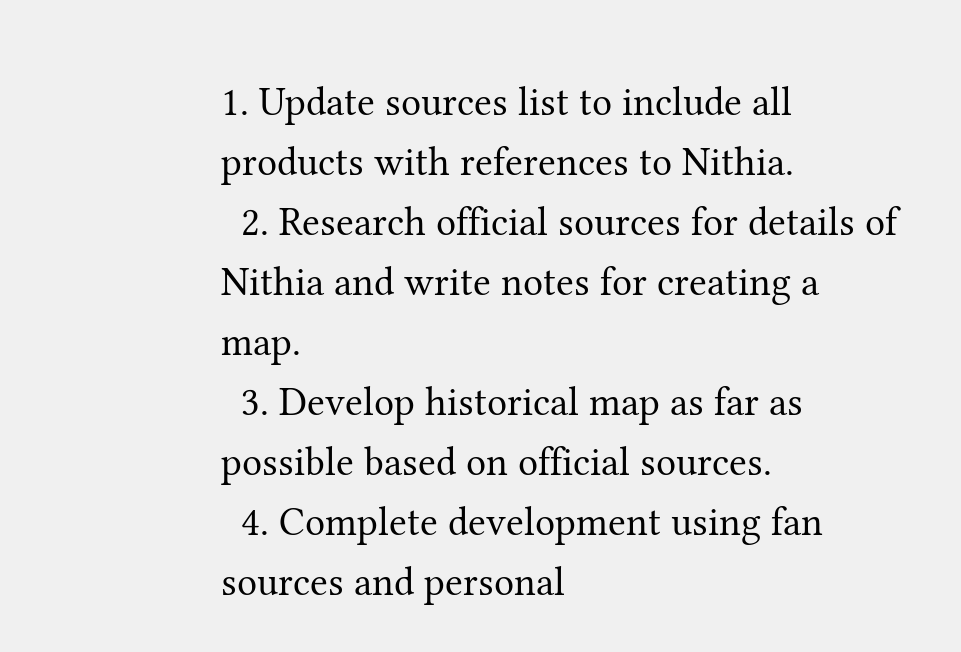1. Update sources list to include all products with references to Nithia.
  2. Research official sources for details of Nithia and write notes for creating a map.
  3. Develop historical map as far as possible based on official sources.
  4. Complete development using fan sources and personal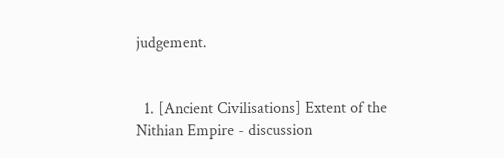judgement.


  1. [Ancient Civilisations] Extent of the Nithian Empire - discussion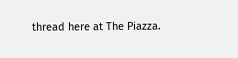thread here at The Piazza.